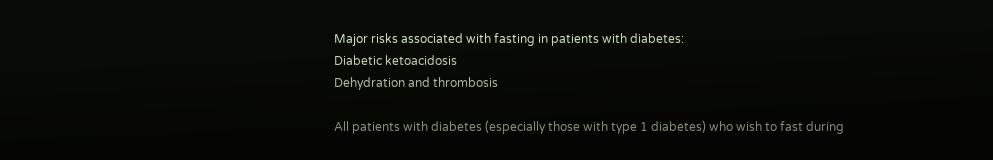Major risks associated with fasting in patients with diabetes:
Diabetic ketoacidosis
Dehydration and thrombosis

All patients with diabetes (especially those with type 1 diabetes) who wish to fast during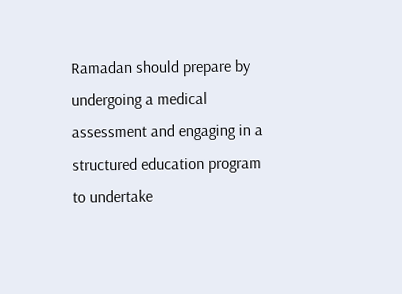Ramadan should prepare by undergoing a medical assessment and engaging in a structured education program to undertake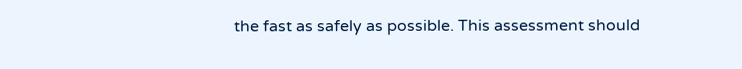the fast as safely as possible. This assessment should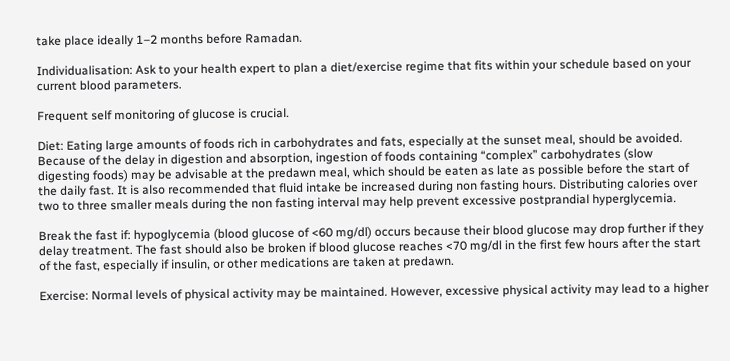take place ideally 1–2 months before Ramadan.

Individualisation: Ask to your health expert to plan a diet/exercise regime that fits within your schedule based on your current blood parameters.

Frequent self monitoring of glucose is crucial.

Diet: Eating large amounts of foods rich in carbohydrates and fats, especially at the sunset meal, should be avoided. Because of the delay in digestion and absorption, ingestion of foods containing “complex” carbohydrates (slow digesting foods) may be advisable at the predawn meal, which should be eaten as late as possible before the start of the daily fast. It is also recommended that fluid intake be increased during non fasting hours. Distributing calories over two to three smaller meals during the non fasting interval may help prevent excessive postprandial hyperglycemia.

Break the fast if: hypoglycemia (blood glucose of <60 mg/dl) occurs because their blood glucose may drop further if they delay treatment. The fast should also be broken if blood glucose reaches <70 mg/dl in the first few hours after the start of the fast, especially if insulin, or other medications are taken at predawn.

Exercise: Normal levels of physical activity may be maintained. However, excessive physical activity may lead to a higher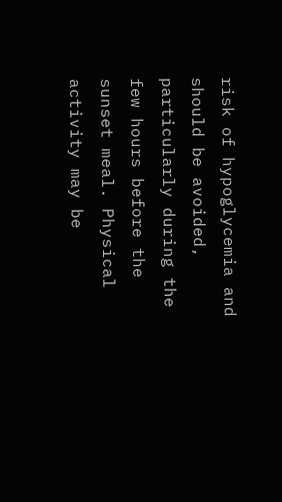risk of hypoglycemia and should be avoided, particularly during the few hours before the sunset meal. Physical activity may be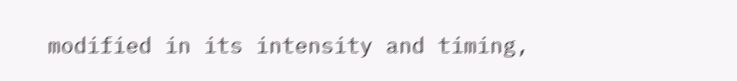modified in its intensity and timing,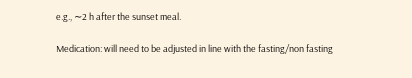e.g., ∼2 h after the sunset meal.

Medication: will need to be adjusted in line with the fasting/non fasting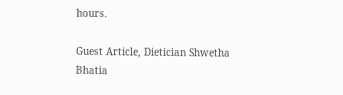hours.

Guest Article, Dietician Shwetha Bhatia